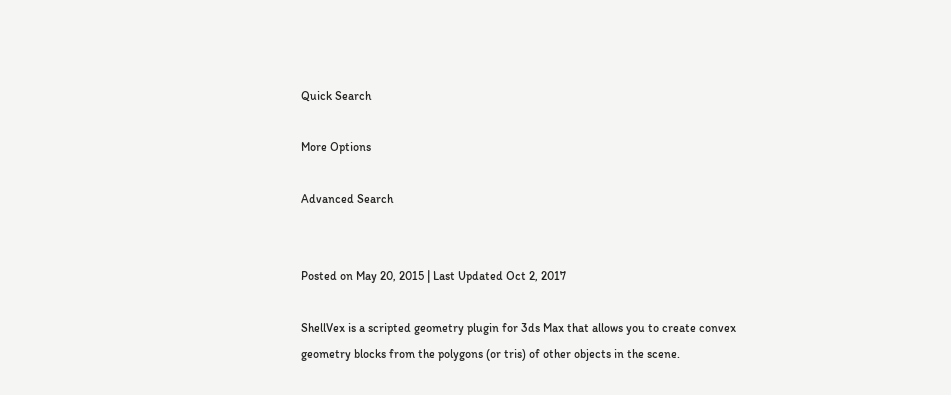Quick Search

More Options

Advanced Search


Posted on May 20, 2015 | Last Updated Oct 2, 2017

ShellVex is a scripted geometry plugin for 3ds Max that allows you to create convex geometry blocks from the polygons (or tris) of other objects in the scene.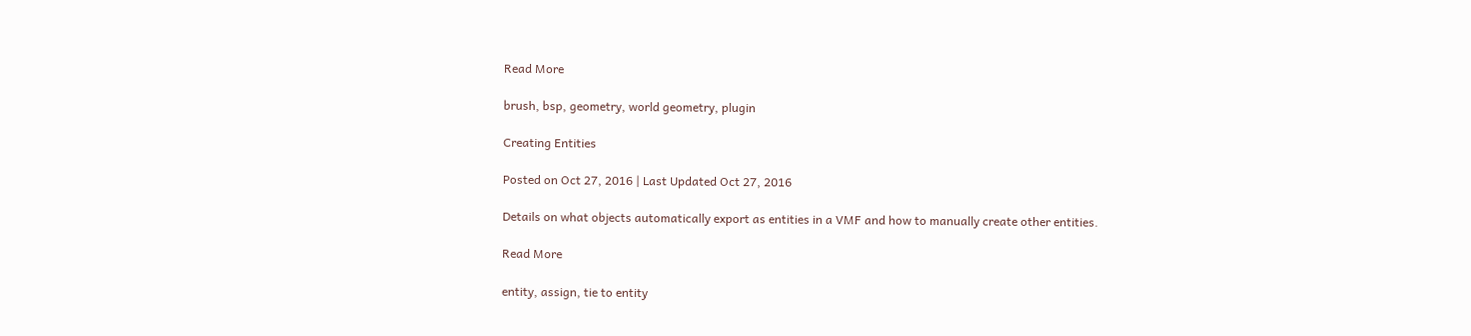Read More

brush, bsp, geometry, world geometry, plugin

Creating Entities

Posted on Oct 27, 2016 | Last Updated Oct 27, 2016

Details on what objects automatically export as entities in a VMF and how to manually create other entities.

Read More

entity, assign, tie to entity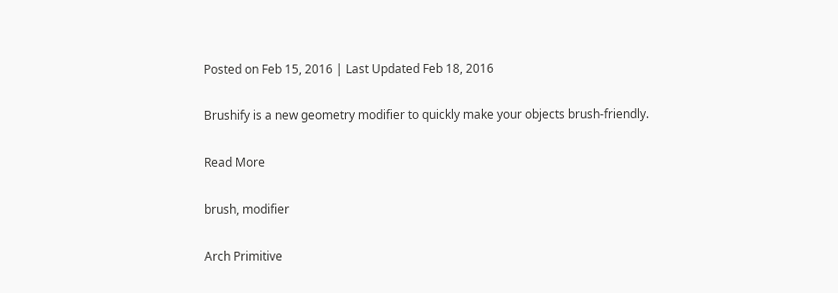Posted on Feb 15, 2016 | Last Updated Feb 18, 2016

Brushify is a new geometry modifier to quickly make your objects brush-friendly.

Read More

brush, modifier

Arch Primitive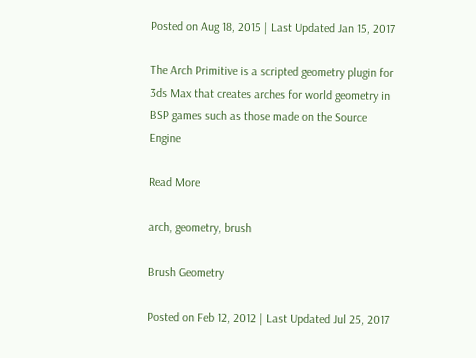Posted on Aug 18, 2015 | Last Updated Jan 15, 2017

The Arch Primitive is a scripted geometry plugin for 3ds Max that creates arches for world geometry in BSP games such as those made on the Source Engine

Read More

arch, geometry, brush

Brush Geometry

Posted on Feb 12, 2012 | Last Updated Jul 25, 2017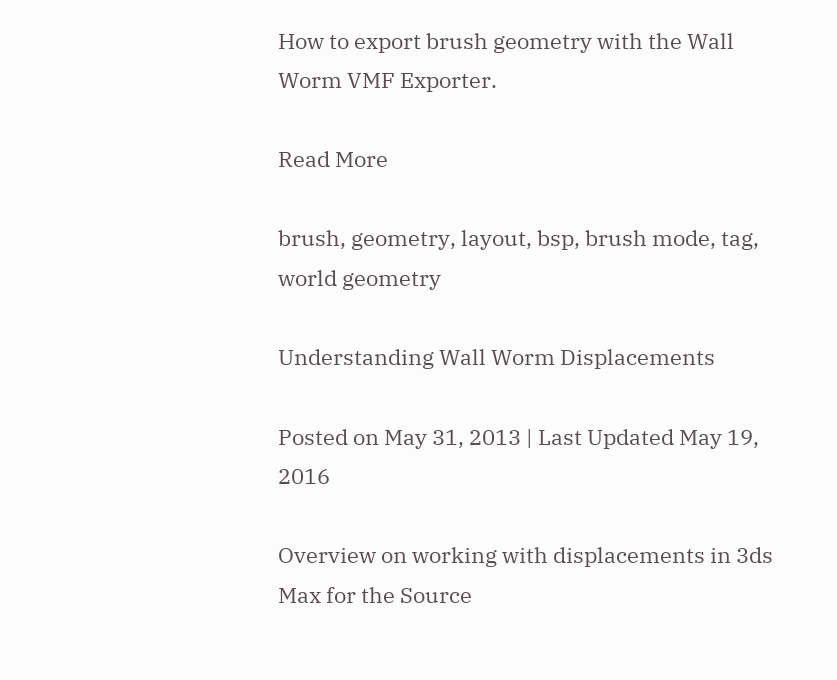How to export brush geometry with the Wall Worm VMF Exporter.

Read More

brush, geometry, layout, bsp, brush mode, tag, world geometry

Understanding Wall Worm Displacements

Posted on May 31, 2013 | Last Updated May 19, 2016

Overview on working with displacements in 3ds Max for the Source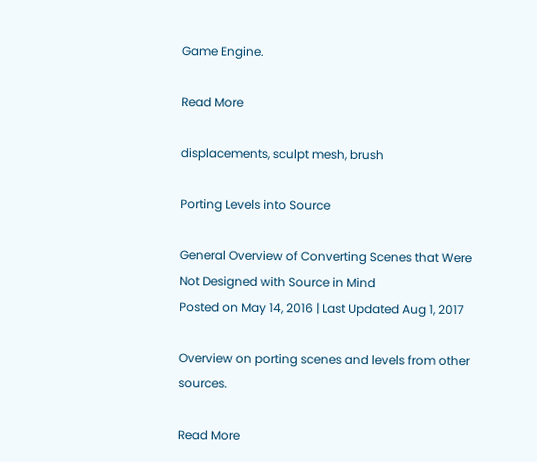Game Engine.

Read More

displacements, sculpt mesh, brush

Porting Levels into Source

General Overview of Converting Scenes that Were Not Designed with Source in Mind
Posted on May 14, 2016 | Last Updated Aug 1, 2017

Overview on porting scenes and levels from other sources.

Read More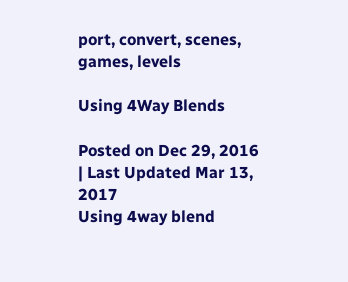port, convert, scenes, games, levels

Using 4Way Blends

Posted on Dec 29, 2016 | Last Updated Mar 13, 2017
Using 4way blend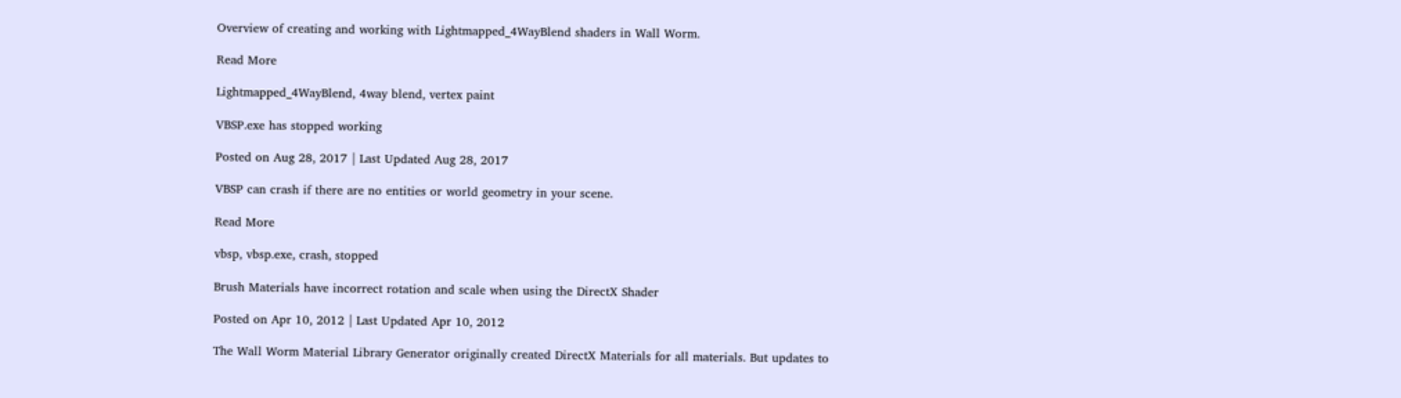Overview of creating and working with Lightmapped_4WayBlend shaders in Wall Worm.

Read More

Lightmapped_4WayBlend, 4way blend, vertex paint

VBSP.exe has stopped working

Posted on Aug 28, 2017 | Last Updated Aug 28, 2017

VBSP can crash if there are no entities or world geometry in your scene.

Read More

vbsp, vbsp.exe, crash, stopped

Brush Materials have incorrect rotation and scale when using the DirectX Shader

Posted on Apr 10, 2012 | Last Updated Apr 10, 2012

The Wall Worm Material Library Generator originally created DirectX Materials for all materials. But updates to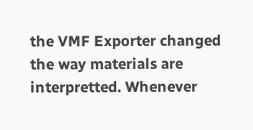the VMF Exporter changed the way materials are interpretted. Whenever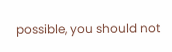possible, you should not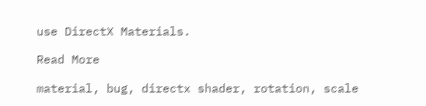use DirectX Materials.

Read More

material, bug, directx shader, rotation, scale